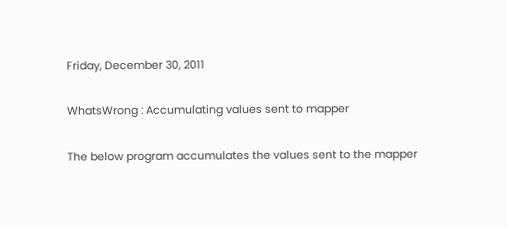Friday, December 30, 2011

WhatsWrong : Accumulating values sent to mapper

The below program accumulates the values sent to the mapper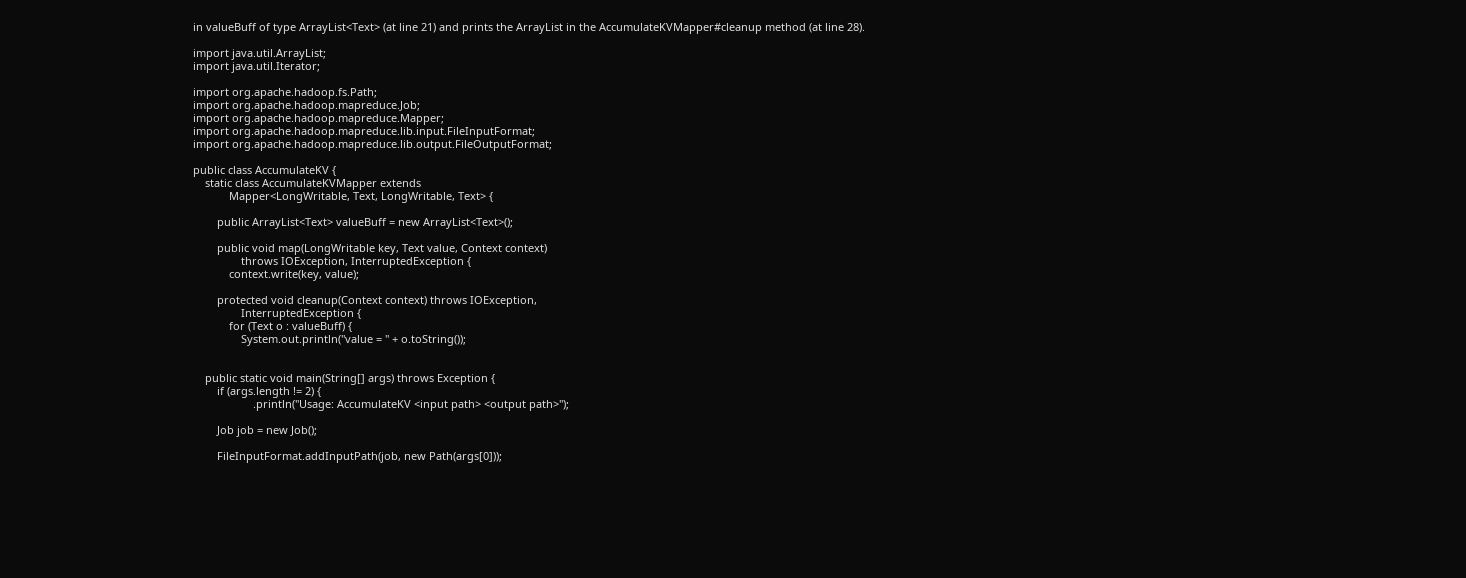in valueBuff of type ArrayList<Text> (at line 21) and prints the ArrayList in the AccumulateKVMapper#cleanup method (at line 28).

import java.util.ArrayList;
import java.util.Iterator;

import org.apache.hadoop.fs.Path;
import org.apache.hadoop.mapreduce.Job;
import org.apache.hadoop.mapreduce.Mapper;
import org.apache.hadoop.mapreduce.lib.input.FileInputFormat;
import org.apache.hadoop.mapreduce.lib.output.FileOutputFormat;

public class AccumulateKV {
    static class AccumulateKVMapper extends
            Mapper<LongWritable, Text, LongWritable, Text> {

        public ArrayList<Text> valueBuff = new ArrayList<Text>();

        public void map(LongWritable key, Text value, Context context)
                throws IOException, InterruptedException {
            context.write(key, value);

        protected void cleanup(Context context) throws IOException,
                InterruptedException {
            for (Text o : valueBuff) {
                System.out.println("value = " + o.toString());


    public static void main(String[] args) throws Exception {
        if (args.length != 2) {
                    .println("Usage: AccumulateKV <input path> <output path>");

        Job job = new Job();

        FileInputFormat.addInputPath(job, new Path(args[0]));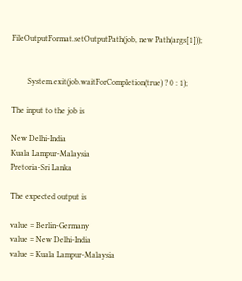FileOutputFormat.setOutputPath(job, new Path(args[1]));


        System.exit(job.waitForCompletion(true) ? 0 : 1);

The input to the job is

New Delhi-India
Kuala Lampur-Malaysia
Pretoria-Sri Lanka

The expected output is

value = Berlin-Germany
value = New Delhi-India
value = Kuala Lampur-Malaysia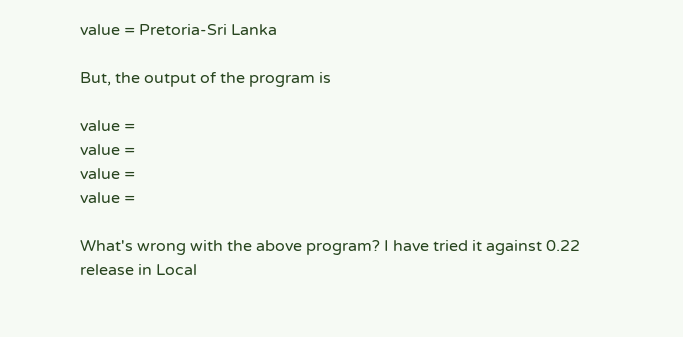value = Pretoria-Sri Lanka

But, the output of the program is

value =
value =
value =
value =

What's wrong with the above program? I have tried it against 0.22 release in Local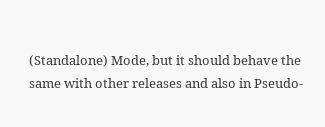(Standalone) Mode, but it should behave the same with other releases and also in Pseudo-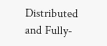Distributed and Fully-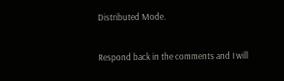Distributed Mode.

Respond back in the comments and I will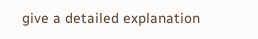give a detailed explanation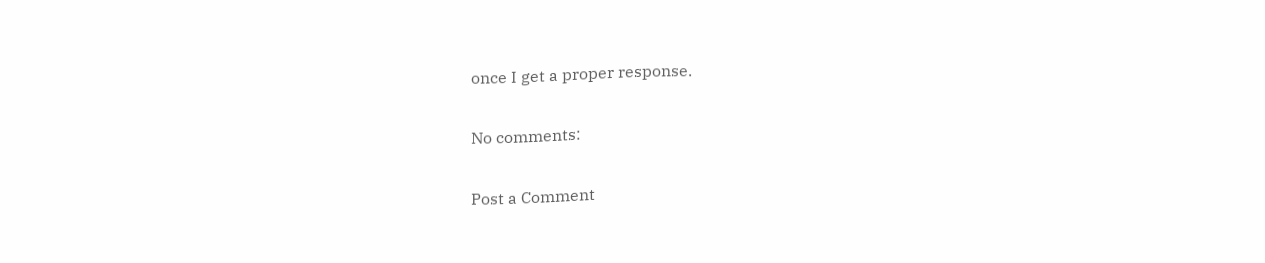once I get a proper response.

No comments:

Post a Comment